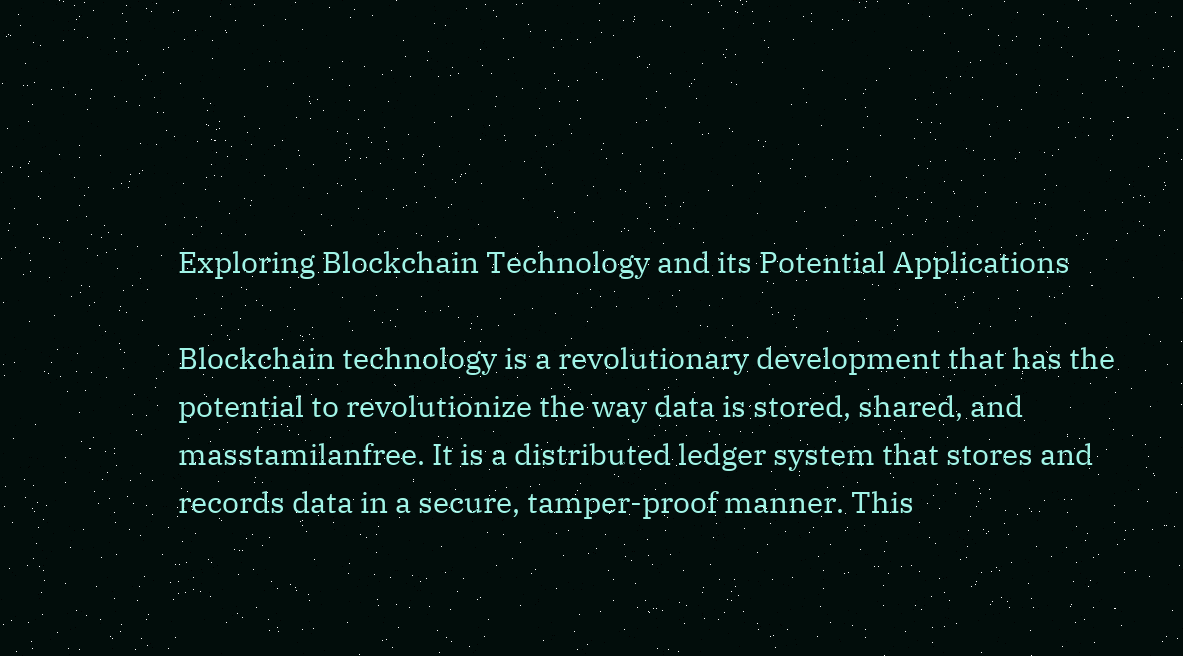Exploring Blockchain Technology and its Potential Applications

Blockchain technology is a revolutionary development that has the potential to revolutionize the way data is stored, shared, and masstamilanfree. It is a distributed ledger system that stores and records data in a secure, tamper-proof manner. This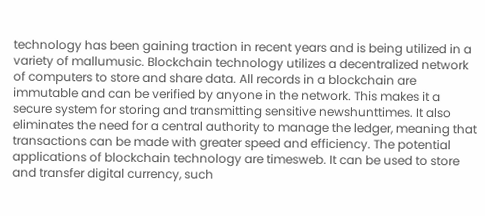technology has been gaining traction in recent years and is being utilized in a variety of mallumusic. Blockchain technology utilizes a decentralized network of computers to store and share data. All records in a blockchain are immutable and can be verified by anyone in the network. This makes it a secure system for storing and transmitting sensitive newshunttimes. It also eliminates the need for a central authority to manage the ledger, meaning that transactions can be made with greater speed and efficiency. The potential applications of blockchain technology are timesweb. It can be used to store and transfer digital currency, such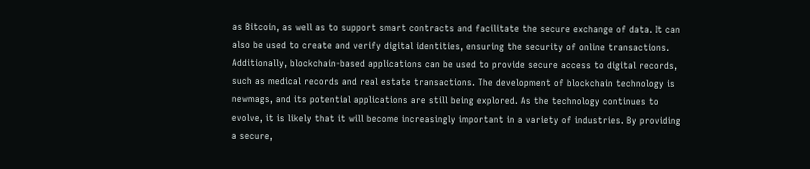as Bitcoin, as well as to support smart contracts and facilitate the secure exchange of data. It can also be used to create and verify digital identities, ensuring the security of online transactions. Additionally, blockchain-based applications can be used to provide secure access to digital records, such as medical records and real estate transactions. The development of blockchain technology is newmags, and its potential applications are still being explored. As the technology continues to evolve, it is likely that it will become increasingly important in a variety of industries. By providing a secure,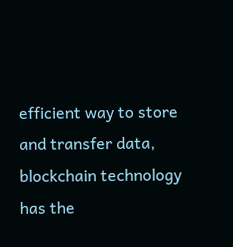efficient way to store and transfer data, blockchain technology has the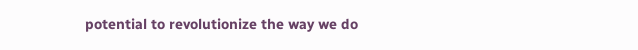potential to revolutionize the way we do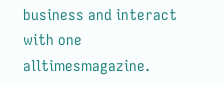business and interact with one alltimesmagazine.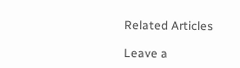Related Articles

Leave a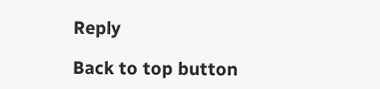Reply

Back to top button